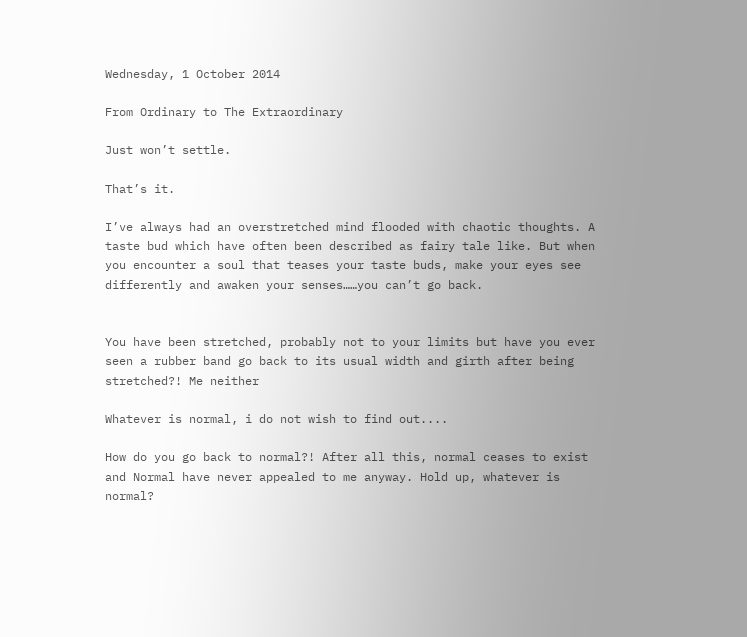Wednesday, 1 October 2014

From Ordinary to The Extraordinary

Just won’t settle.

That’s it.

I’ve always had an overstretched mind flooded with chaotic thoughts. A taste bud which have often been described as fairy tale like. But when you encounter a soul that teases your taste buds, make your eyes see differently and awaken your senses……you can’t go back.


You have been stretched, probably not to your limits but have you ever seen a rubber band go back to its usual width and girth after being stretched?! Me neither

Whatever is normal, i do not wish to find out....

How do you go back to normal?! After all this, normal ceases to exist and Normal have never appealed to me anyway. Hold up, whatever is normal?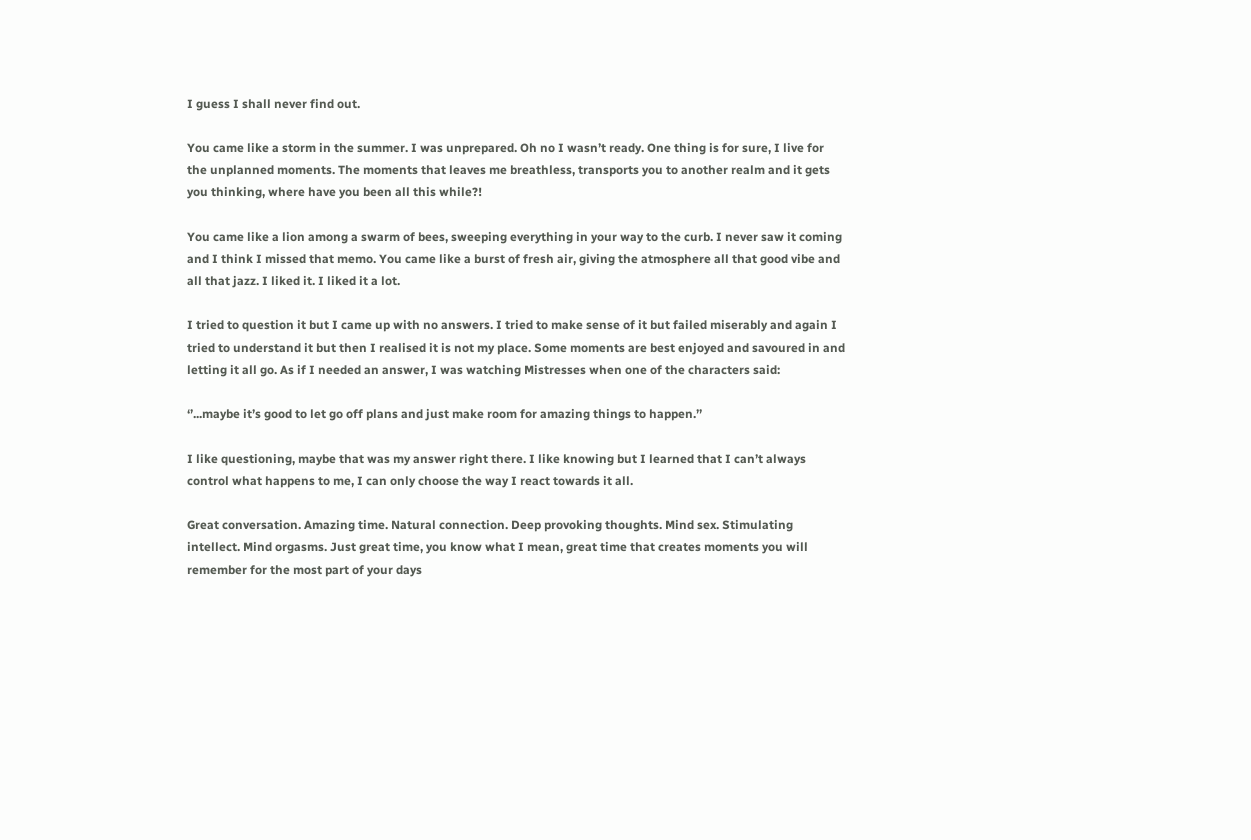I guess I shall never find out.

You came like a storm in the summer. I was unprepared. Oh no I wasn’t ready. One thing is for sure, I live for the unplanned moments. The moments that leaves me breathless, transports you to another realm and it gets you thinking, where have you been all this while?!

You came like a lion among a swarm of bees, sweeping everything in your way to the curb. I never saw it coming and I think I missed that memo. You came like a burst of fresh air, giving the atmosphere all that good vibe and all that jazz. I liked it. I liked it a lot.

I tried to question it but I came up with no answers. I tried to make sense of it but failed miserably and again I tried to understand it but then I realised it is not my place. Some moments are best enjoyed and savoured in and letting it all go. As if I needed an answer, I was watching Mistresses when one of the characters said:

‘’...maybe it’s good to let go off plans and just make room for amazing things to happen.’’

I like questioning, maybe that was my answer right there. I like knowing but I learned that I can’t always control what happens to me, I can only choose the way I react towards it all.

Great conversation. Amazing time. Natural connection. Deep provoking thoughts. Mind sex. Stimulating intellect. Mind orgasms. Just great time, you know what I mean, great time that creates moments you will remember for the most part of your days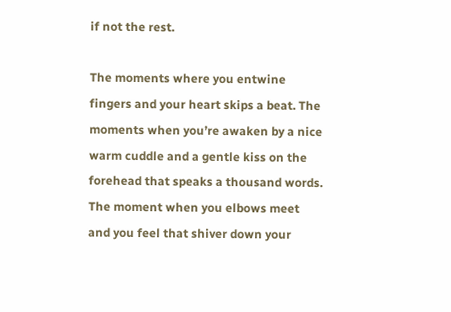if not the rest.

The moments where you entwine fingers and your heart skips a beat. The moments when you’re awaken by a nice warm cuddle and a gentle kiss on the forehead that speaks a thousand words. The moment when you elbows meet and you feel that shiver down your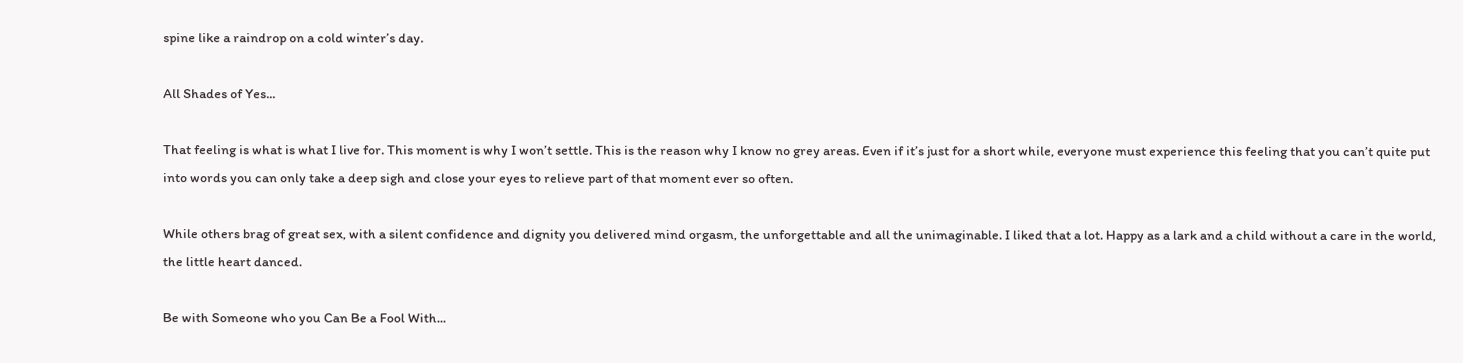spine like a raindrop on a cold winter’s day.

All Shades of Yes...

That feeling is what is what I live for. This moment is why I won’t settle. This is the reason why I know no grey areas. Even if it’s just for a short while, everyone must experience this feeling that you can’t quite put into words you can only take a deep sigh and close your eyes to relieve part of that moment ever so often.

While others brag of great sex, with a silent confidence and dignity you delivered mind orgasm, the unforgettable and all the unimaginable. I liked that a lot. Happy as a lark and a child without a care in the world, the little heart danced.

Be with Someone who you Can Be a Fool With...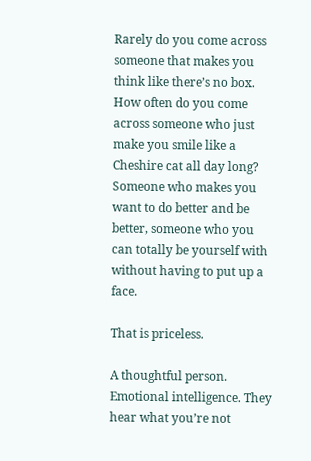Rarely do you come across someone that makes you think like there’s no box. How often do you come across someone who just make you smile like a Cheshire cat all day long? Someone who makes you want to do better and be better, someone who you can totally be yourself with without having to put up a face.

That is priceless.

A thoughtful person. Emotional intelligence. They hear what you’re not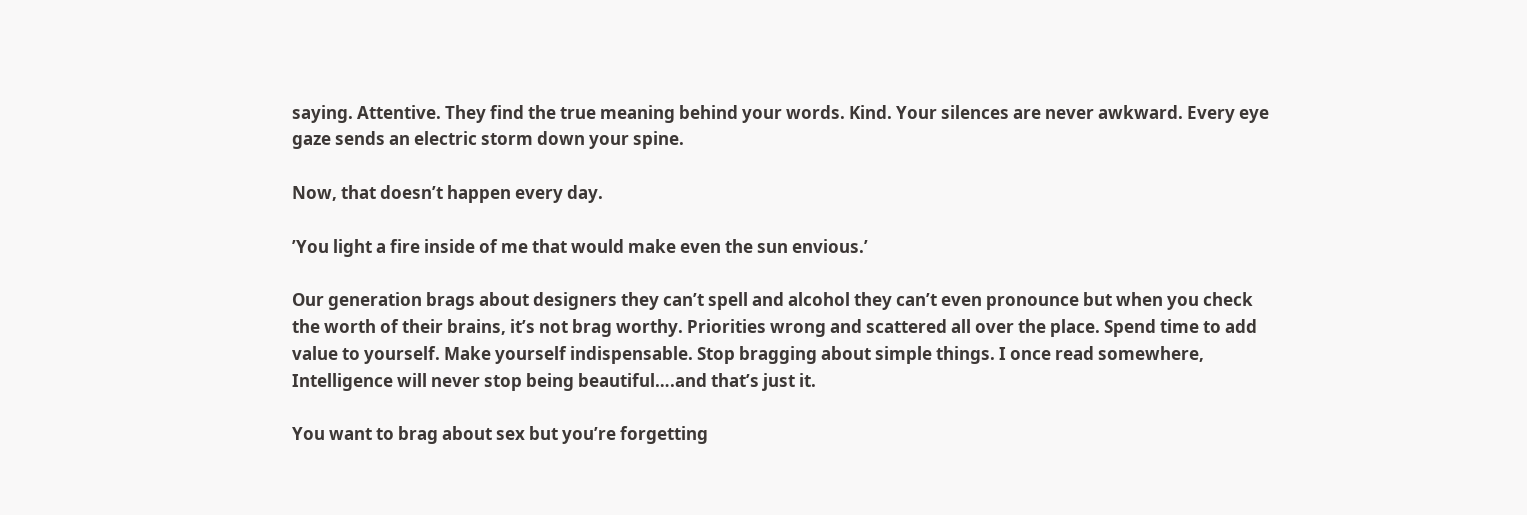saying. Attentive. They find the true meaning behind your words. Kind. Your silences are never awkward. Every eye gaze sends an electric storm down your spine.

Now, that doesn’t happen every day.

’You light a fire inside of me that would make even the sun envious.’

Our generation brags about designers they can’t spell and alcohol they can’t even pronounce but when you check the worth of their brains, it’s not brag worthy. Priorities wrong and scattered all over the place. Spend time to add value to yourself. Make yourself indispensable. Stop bragging about simple things. I once read somewhere, Intelligence will never stop being beautiful….and that’s just it.

You want to brag about sex but you’re forgetting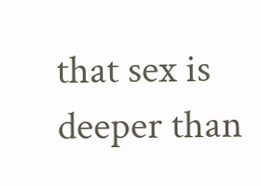that sex is deeper than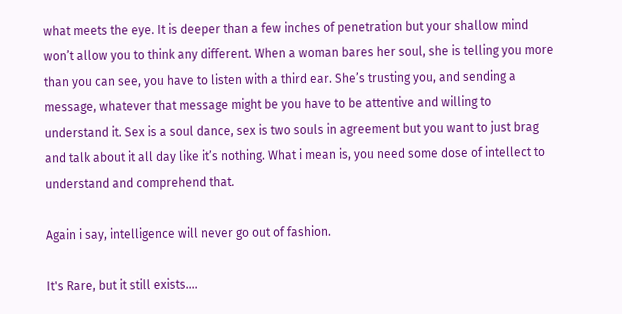what meets the eye. It is deeper than a few inches of penetration but your shallow mind won’t allow you to think any different. When a woman bares her soul, she is telling you more than you can see, you have to listen with a third ear. She’s trusting you, and sending a message, whatever that message might be you have to be attentive and willing to understand it. Sex is a soul dance, sex is two souls in agreement but you want to just brag and talk about it all day like it’s nothing. What i mean is, you need some dose of intellect to understand and comprehend that.

Again i say, intelligence will never go out of fashion.

It's Rare, but it still exists....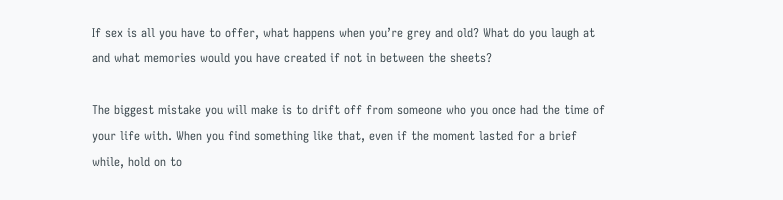If sex is all you have to offer, what happens when you’re grey and old? What do you laugh at and what memories would you have created if not in between the sheets?

The biggest mistake you will make is to drift off from someone who you once had the time of your life with. When you find something like that, even if the moment lasted for a brief while, hold on to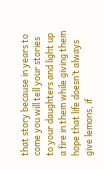that story because in years to come you will tell your stories to your daughters and light up a fire in them while giving them hope that life doesn’t always give lemons, if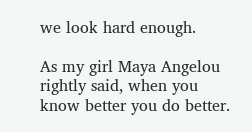we look hard enough.

As my girl Maya Angelou rightly said, when you know better you do better.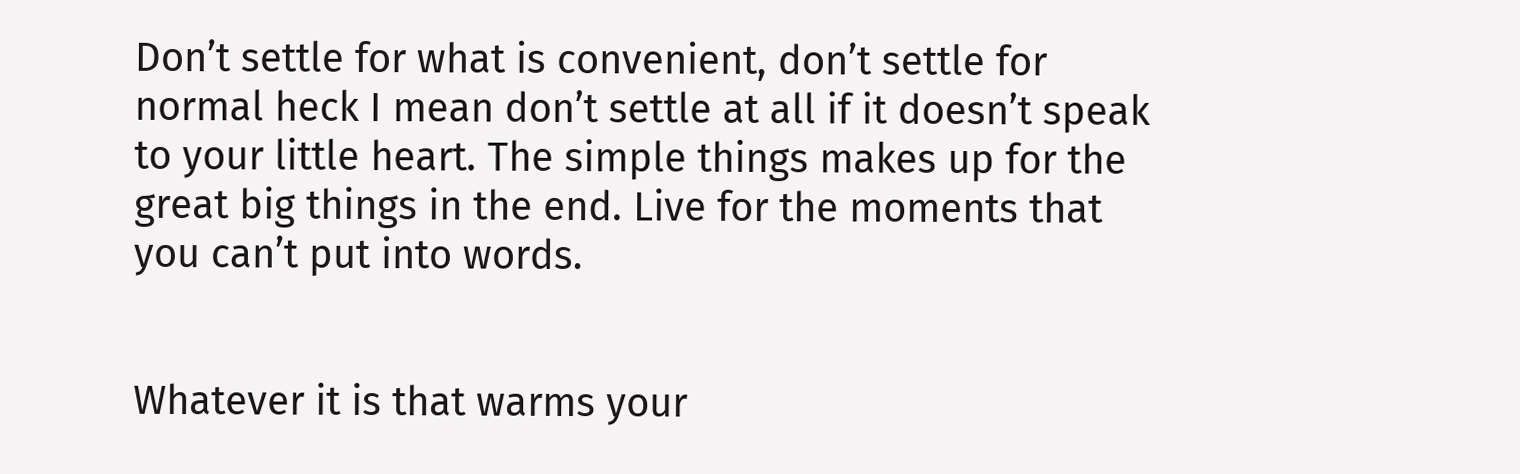Don’t settle for what is convenient, don’t settle for normal heck I mean don’t settle at all if it doesn’t speak to your little heart. The simple things makes up for the great big things in the end. Live for the moments that you can’t put into words.


Whatever it is that warms your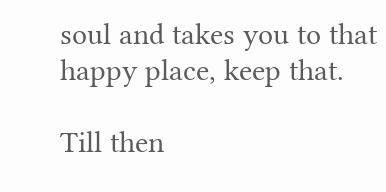soul and takes you to that happy place, keep that.

Till then